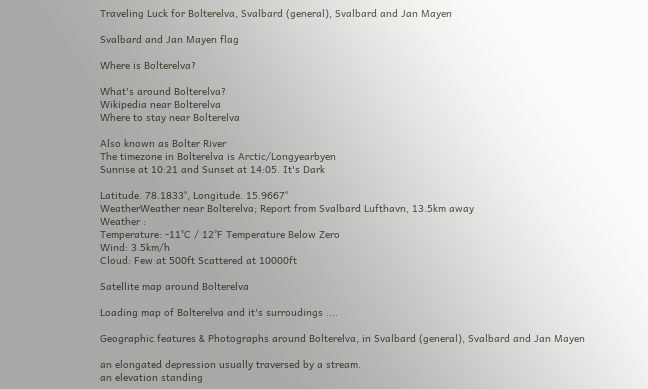Traveling Luck for Bolterelva, Svalbard (general), Svalbard and Jan Mayen

Svalbard and Jan Mayen flag

Where is Bolterelva?

What's around Bolterelva?
Wikipedia near Bolterelva
Where to stay near Bolterelva

Also known as Bolter River
The timezone in Bolterelva is Arctic/Longyearbyen
Sunrise at 10:21 and Sunset at 14:05. It's Dark

Latitude. 78.1833°, Longitude. 15.9667°
WeatherWeather near Bolterelva; Report from Svalbard Lufthavn, 13.5km away
Weather :
Temperature: -11°C / 12°F Temperature Below Zero
Wind: 3.5km/h
Cloud: Few at 500ft Scattered at 10000ft

Satellite map around Bolterelva

Loading map of Bolterelva and it's surroudings ....

Geographic features & Photographs around Bolterelva, in Svalbard (general), Svalbard and Jan Mayen

an elongated depression usually traversed by a stream.
an elevation standing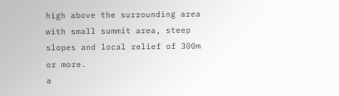high above the surrounding area with small summit area, steep slopes and local relief of 300m or more.
a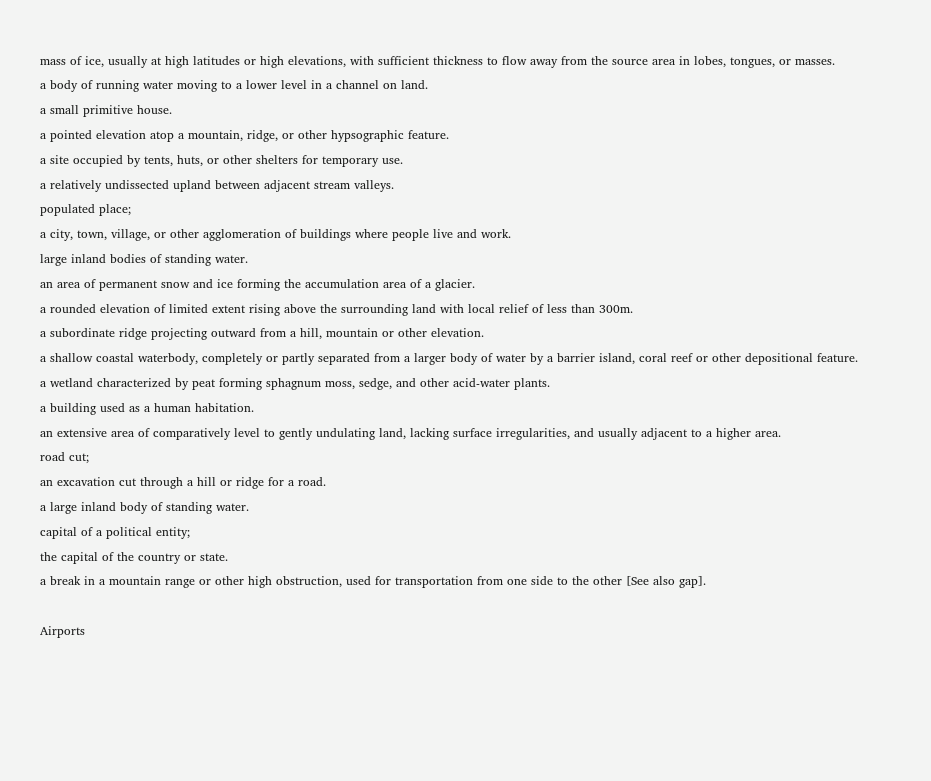mass of ice, usually at high latitudes or high elevations, with sufficient thickness to flow away from the source area in lobes, tongues, or masses.
a body of running water moving to a lower level in a channel on land.
a small primitive house.
a pointed elevation atop a mountain, ridge, or other hypsographic feature.
a site occupied by tents, huts, or other shelters for temporary use.
a relatively undissected upland between adjacent stream valleys.
populated place;
a city, town, village, or other agglomeration of buildings where people live and work.
large inland bodies of standing water.
an area of permanent snow and ice forming the accumulation area of a glacier.
a rounded elevation of limited extent rising above the surrounding land with local relief of less than 300m.
a subordinate ridge projecting outward from a hill, mountain or other elevation.
a shallow coastal waterbody, completely or partly separated from a larger body of water by a barrier island, coral reef or other depositional feature.
a wetland characterized by peat forming sphagnum moss, sedge, and other acid-water plants.
a building used as a human habitation.
an extensive area of comparatively level to gently undulating land, lacking surface irregularities, and usually adjacent to a higher area.
road cut;
an excavation cut through a hill or ridge for a road.
a large inland body of standing water.
capital of a political entity;
the capital of the country or state.
a break in a mountain range or other high obstruction, used for transportation from one side to the other [See also gap].

Airports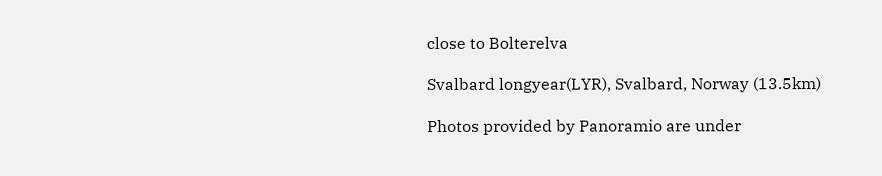close to Bolterelva

Svalbard longyear(LYR), Svalbard, Norway (13.5km)

Photos provided by Panoramio are under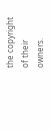the copyright of their owners.